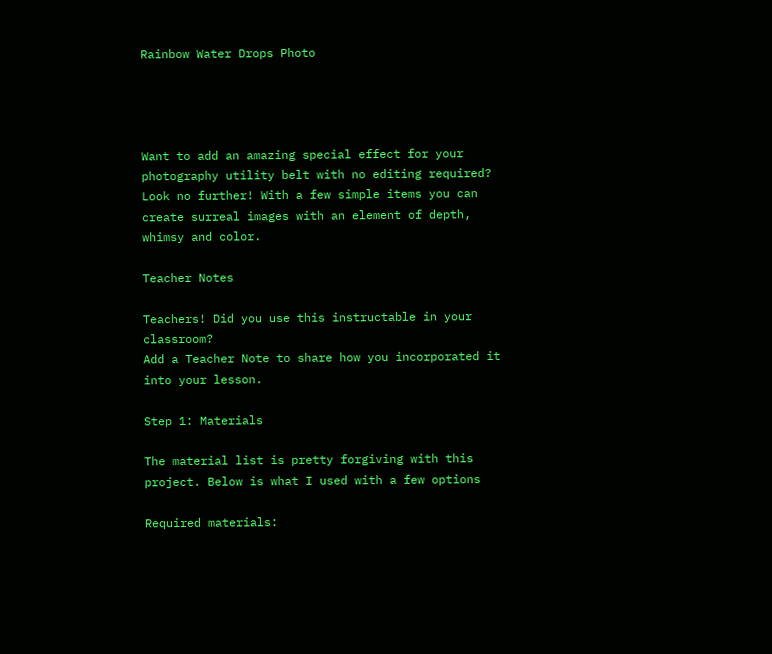Rainbow Water Drops Photo




Want to add an amazing special effect for your photography utility belt with no editing required? Look no further! With a few simple items you can create surreal images with an element of depth, whimsy and color.

Teacher Notes

Teachers! Did you use this instructable in your classroom?
Add a Teacher Note to share how you incorporated it into your lesson.

Step 1: Materials

The material list is pretty forgiving with this project. Below is what I used with a few options

Required materials: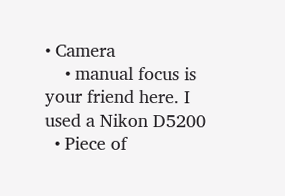• Camera
    • manual focus is your friend here. I used a Nikon D5200
  • Piece of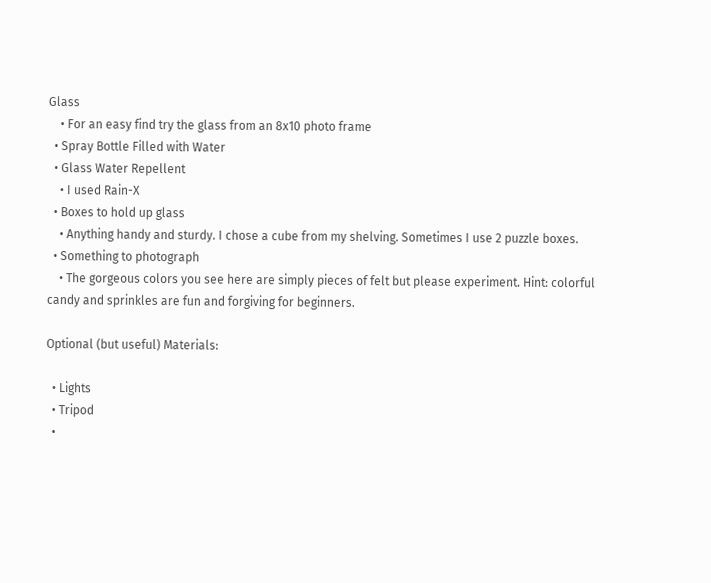Glass
    • For an easy find try the glass from an 8x10 photo frame
  • Spray Bottle Filled with Water
  • Glass Water Repellent
    • I used Rain-X
  • Boxes to hold up glass
    • Anything handy and sturdy. I chose a cube from my shelving. Sometimes I use 2 puzzle boxes.
  • Something to photograph
    • The gorgeous colors you see here are simply pieces of felt but please experiment. Hint: colorful candy and sprinkles are fun and forgiving for beginners.

Optional (but useful) Materials:

  • Lights
  • Tripod
  •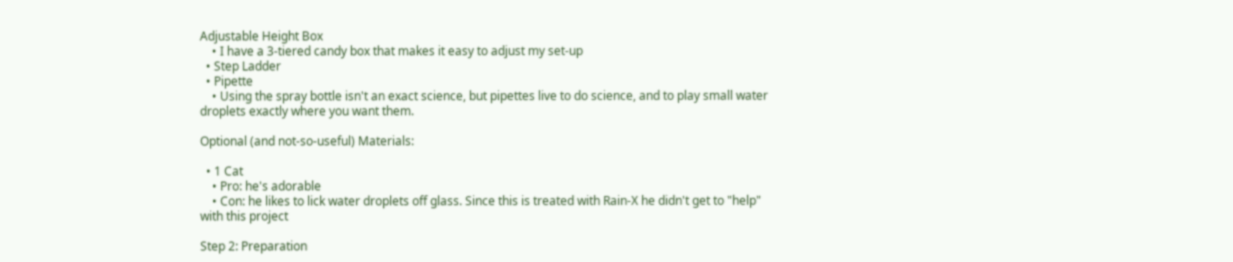Adjustable Height Box
    • I have a 3-tiered candy box that makes it easy to adjust my set-up
  • Step Ladder
  • Pipette
    • Using the spray bottle isn't an exact science, but pipettes live to do science, and to play small water droplets exactly where you want them.

Optional (and not-so-useful) Materials:

  • 1 Cat
    • Pro: he's adorable
    • Con: he likes to lick water droplets off glass. Since this is treated with Rain-X he didn't get to "help" with this project

Step 2: Preparation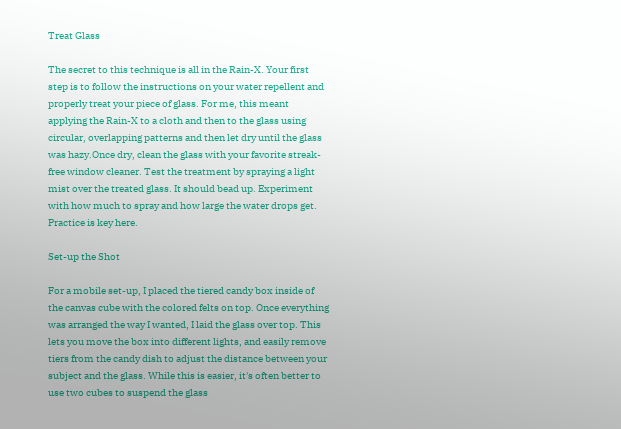Treat Glass

The secret to this technique is all in the Rain-X. Your first step is to follow the instructions on your water repellent and properly treat your piece of glass. For me, this meant applying the Rain-X to a cloth and then to the glass using circular, overlapping patterns and then let dry until the glass was hazy.Once dry, clean the glass with your favorite streak-free window cleaner. Test the treatment by spraying a light mist over the treated glass. It should bead up. Experiment with how much to spray and how large the water drops get. Practice is key here.

Set-up the Shot

For a mobile set-up, I placed the tiered candy box inside of the canvas cube with the colored felts on top. Once everything was arranged the way I wanted, I laid the glass over top. This lets you move the box into different lights, and easily remove tiers from the candy dish to adjust the distance between your subject and the glass. While this is easier, it's often better to use two cubes to suspend the glass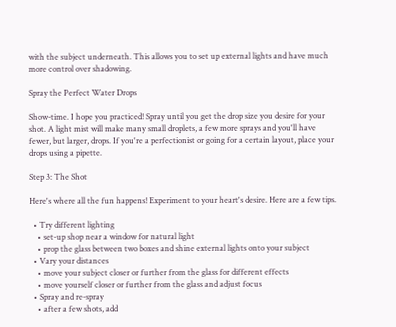with the subject underneath. This allows you to set up external lights and have much more control over shadowing.

Spray the Perfect Water Drops

Show-time. I hope you practiced! Spray until you get the drop size you desire for your shot. A light mist will make many small droplets, a few more sprays and you'll have fewer, but larger, drops. If you're a perfectionist or going for a certain layout, place your drops using a pipette.

Step 3: The Shot

Here's where all the fun happens! Experiment to your heart's desire. Here are a few tips.

  • Try different lighting
    • set-up shop near a window for natural light
    • prop the glass between two boxes and shine external lights onto your subject
  • Vary your distances
    • move your subject closer or further from the glass for different effects
    • move yourself closer or further from the glass and adjust focus
  • Spray and re-spray
    • after a few shots, add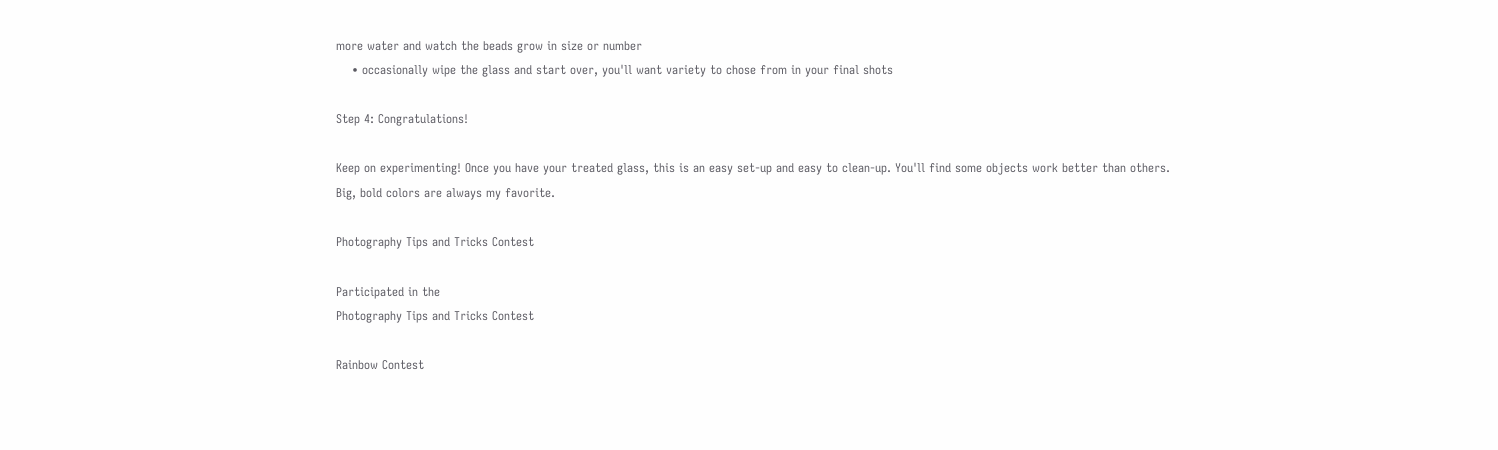more water and watch the beads grow in size or number
    • occasionally wipe the glass and start over, you'll want variety to chose from in your final shots

Step 4: Congratulations!

Keep on experimenting! Once you have your treated glass, this is an easy set-up and easy to clean-up. You'll find some objects work better than others. Big, bold colors are always my favorite.

Photography Tips and Tricks Contest

Participated in the
Photography Tips and Tricks Contest

Rainbow Contest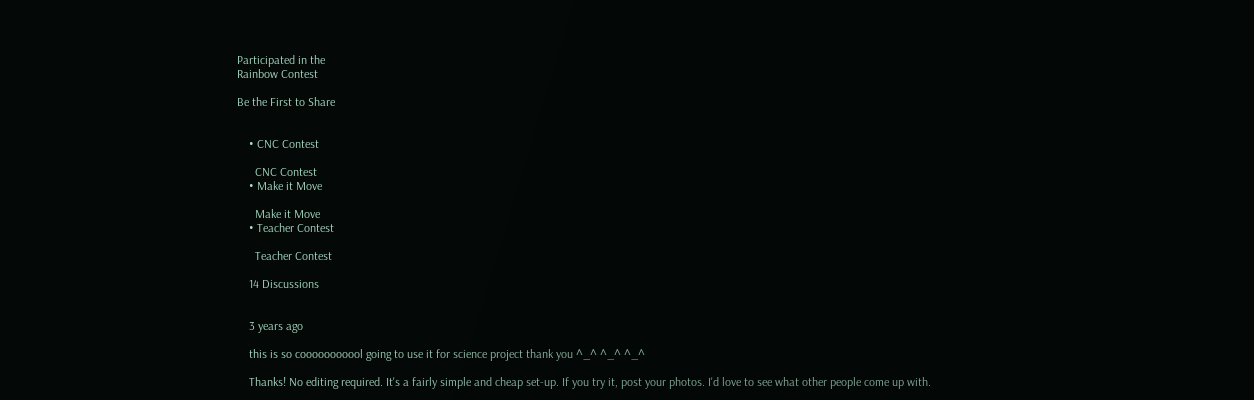Participated in the
Rainbow Contest

Be the First to Share


    • CNC Contest

      CNC Contest
    • Make it Move

      Make it Move
    • Teacher Contest

      Teacher Contest

    14 Discussions


    3 years ago

    this is so cooooooooool going to use it for science project thank you ^_^ ^_^ ^_^

    Thanks! No editing required. It's a fairly simple and cheap set-up. If you try it, post your photos. I'd love to see what other people come up with.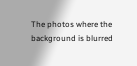The photos where the background is blurred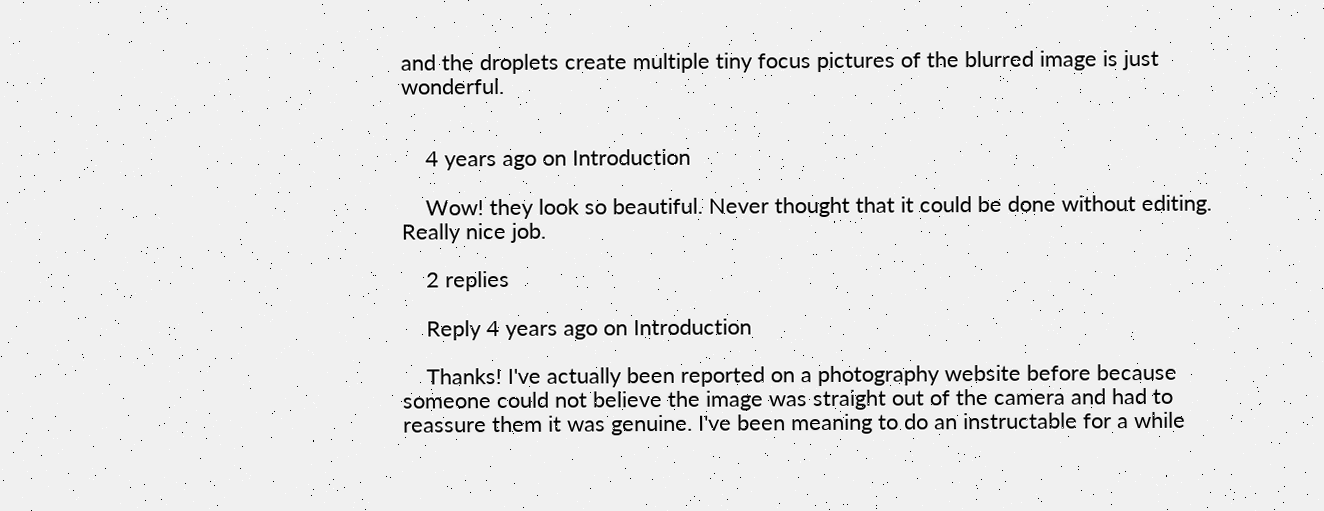and the droplets create multiple tiny focus pictures of the blurred image is just wonderful.


    4 years ago on Introduction

    Wow! they look so beautiful. Never thought that it could be done without editing. Really nice job.

    2 replies

    Reply 4 years ago on Introduction

    Thanks! I've actually been reported on a photography website before because someone could not believe the image was straight out of the camera and had to reassure them it was genuine. I've been meaning to do an instructable for a while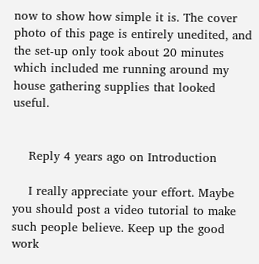now to show how simple it is. The cover photo of this page is entirely unedited, and the set-up only took about 20 minutes which included me running around my house gathering supplies that looked useful.


    Reply 4 years ago on Introduction

    I really appreciate your effort. Maybe you should post a video tutorial to make such people believe. Keep up the good work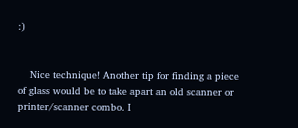:)


    Nice technique! Another tip for finding a piece of glass would be to take apart an old scanner or printer/scanner combo. I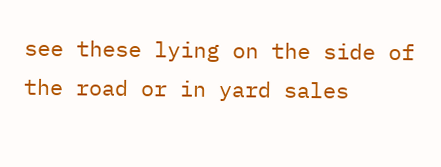see these lying on the side of the road or in yard sales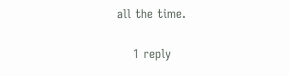all the time.

    1 reply